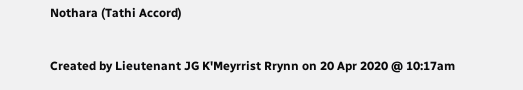Nothara (Tathi Accord)

Created by Lieutenant JG K'Meyrrist Rrynn on 20 Apr 2020 @ 10:17am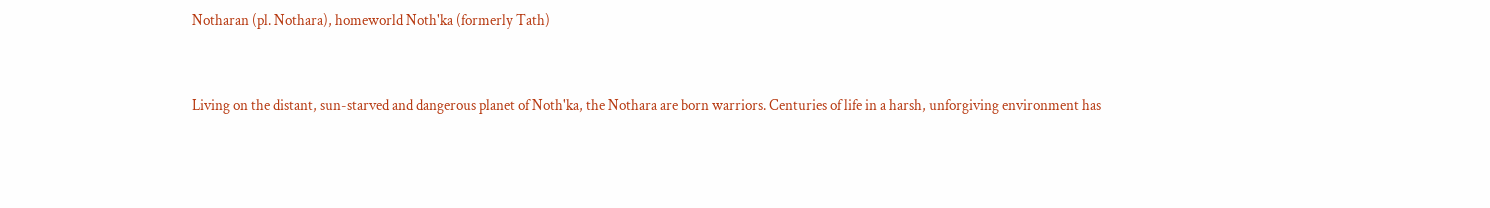Notharan (pl. Nothara), homeworld Noth'ka (formerly Tath)


Living on the distant, sun-starved and dangerous planet of Noth'ka, the Nothara are born warriors. Centuries of life in a harsh, unforgiving environment has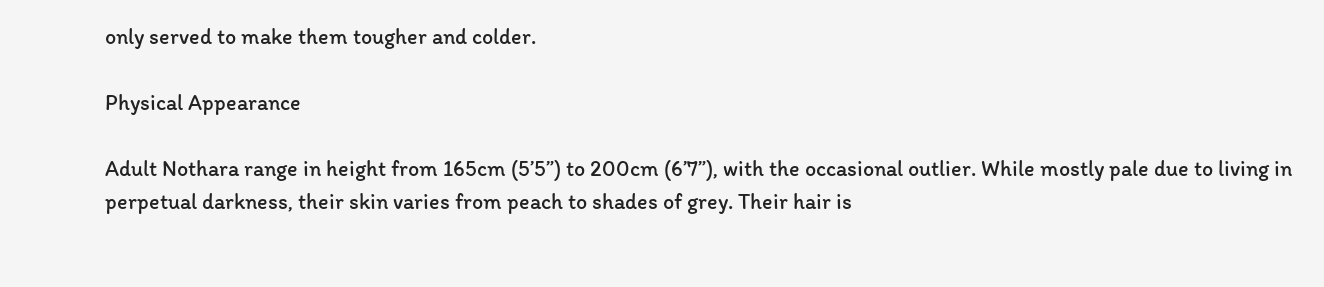only served to make them tougher and colder.

Physical Appearance

Adult Nothara range in height from 165cm (5’5”) to 200cm (6’7”), with the occasional outlier. While mostly pale due to living in perpetual darkness, their skin varies from peach to shades of grey. Their hair is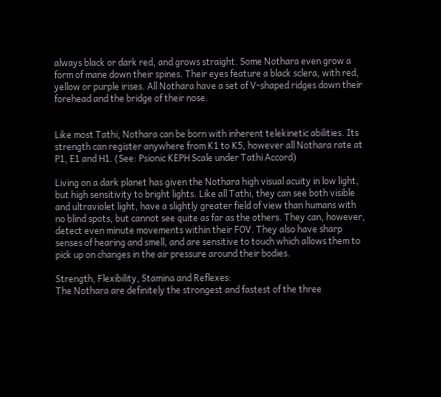always black or dark red, and grows straight. Some Nothara even grow a form of mane down their spines. Their eyes feature a black sclera, with red, yellow or purple irises. All Nothara have a set of V-shaped ridges down their forehead and the bridge of their nose.


Like most Tathi, Nothara can be born with inherent telekinetic abilities. Its strength can register anywhere from K1 to K5, however all Nothara rate at P1, E1 and H1. (See: Psionic KEPH Scale under Tathi Accord)

Living on a dark planet has given the Nothara high visual acuity in low light, but high sensitivity to bright lights. Like all Tathi, they can see both visible and ultraviolet light, have a slightly greater field of view than humans with no blind spots, but cannot see quite as far as the others. They can, however, detect even minute movements within their FOV. They also have sharp senses of hearing and smell, and are sensitive to touch which allows them to pick up on changes in the air pressure around their bodies.

Strength, Flexibility, Stamina and Reflexes:
The Nothara are definitely the strongest and fastest of the three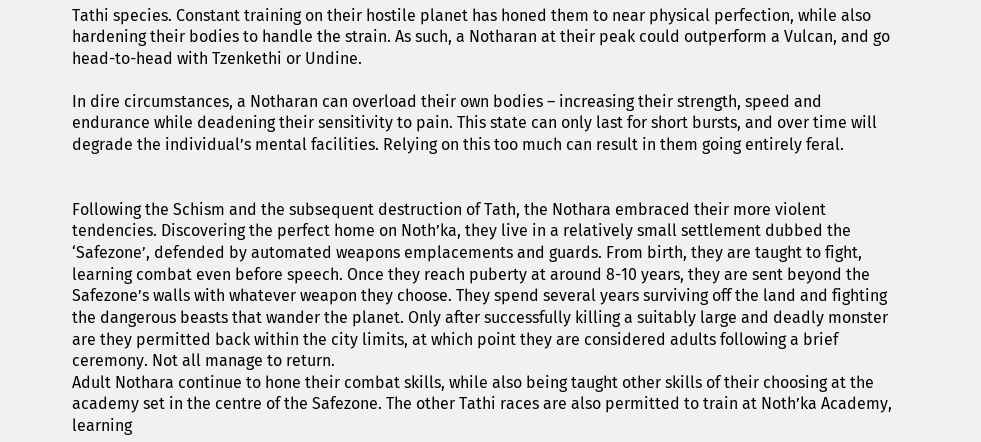Tathi species. Constant training on their hostile planet has honed them to near physical perfection, while also hardening their bodies to handle the strain. As such, a Notharan at their peak could outperform a Vulcan, and go head-to-head with Tzenkethi or Undine.

In dire circumstances, a Notharan can overload their own bodies – increasing their strength, speed and endurance while deadening their sensitivity to pain. This state can only last for short bursts, and over time will degrade the individual’s mental facilities. Relying on this too much can result in them going entirely feral.


Following the Schism and the subsequent destruction of Tath, the Nothara embraced their more violent tendencies. Discovering the perfect home on Noth’ka, they live in a relatively small settlement dubbed the ‘Safezone’, defended by automated weapons emplacements and guards. From birth, they are taught to fight, learning combat even before speech. Once they reach puberty at around 8-10 years, they are sent beyond the Safezone’s walls with whatever weapon they choose. They spend several years surviving off the land and fighting the dangerous beasts that wander the planet. Only after successfully killing a suitably large and deadly monster are they permitted back within the city limits, at which point they are considered adults following a brief ceremony. Not all manage to return.
Adult Nothara continue to hone their combat skills, while also being taught other skills of their choosing at the academy set in the centre of the Safezone. The other Tathi races are also permitted to train at Noth’ka Academy, learning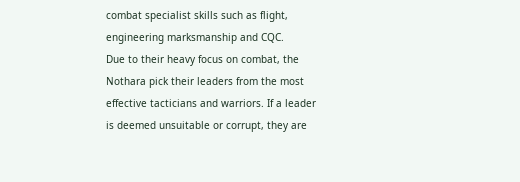combat specialist skills such as flight, engineering marksmanship and CQC.
Due to their heavy focus on combat, the Nothara pick their leaders from the most effective tacticians and warriors. If a leader is deemed unsuitable or corrupt, they are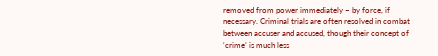removed from power immediately – by force, if necessary. Criminal trials are often resolved in combat between accuser and accused, though their concept of ‘crime’ is much less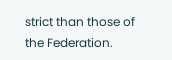strict than those of the Federation.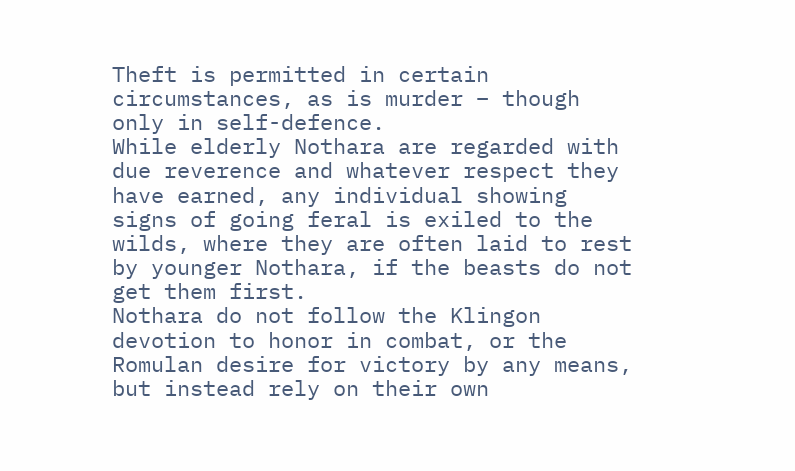Theft is permitted in certain circumstances, as is murder – though only in self-defence.
While elderly Nothara are regarded with due reverence and whatever respect they have earned, any individual showing signs of going feral is exiled to the wilds, where they are often laid to rest by younger Nothara, if the beasts do not get them first.
Nothara do not follow the Klingon devotion to honor in combat, or the Romulan desire for victory by any means, but instead rely on their own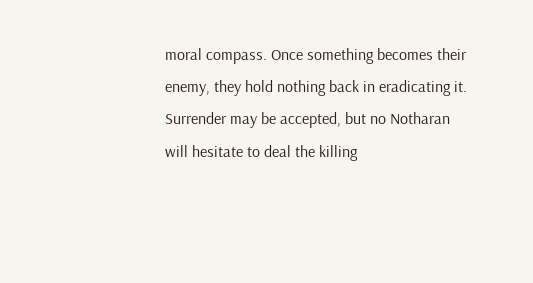moral compass. Once something becomes their enemy, they hold nothing back in eradicating it. Surrender may be accepted, but no Notharan will hesitate to deal the killing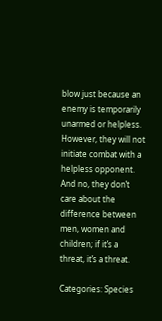blow just because an enemy is temporarily unarmed or helpless. However, they will not initiate combat with a helpless opponent. And no, they don’t care about the difference between men, women and children; if it’s a threat, it’s a threat.

Categories: Species